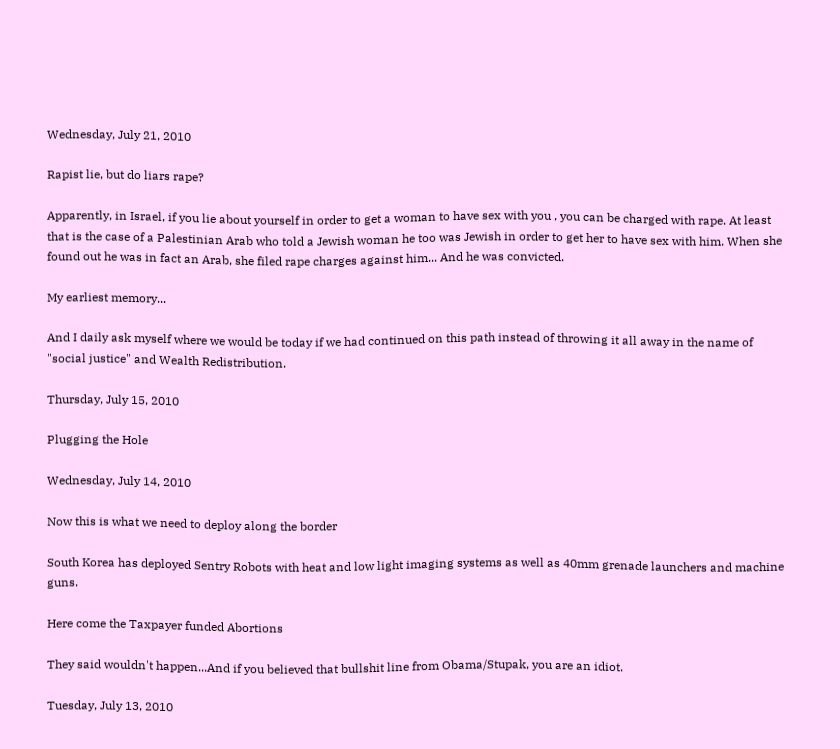Wednesday, July 21, 2010

Rapist lie, but do liars rape?

Apparently, in Israel, if you lie about yourself in order to get a woman to have sex with you , you can be charged with rape. At least that is the case of a Palestinian Arab who told a Jewish woman he too was Jewish in order to get her to have sex with him. When she found out he was in fact an Arab, she filed rape charges against him... And he was convicted.

My earliest memory...

And I daily ask myself where we would be today if we had continued on this path instead of throwing it all away in the name of "social justice" and Wealth Redistribution.

Thursday, July 15, 2010

Plugging the Hole

Wednesday, July 14, 2010

Now this is what we need to deploy along the border

South Korea has deployed Sentry Robots with heat and low light imaging systems as well as 40mm grenade launchers and machine guns.

Here come the Taxpayer funded Abortions

They said wouldn't happen...And if you believed that bullshit line from Obama/Stupak, you are an idiot.

Tuesday, July 13, 2010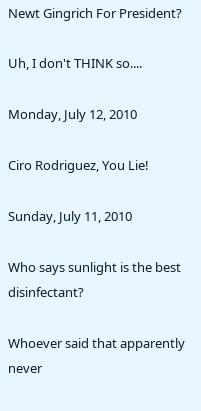Newt Gingrich For President?

Uh, I don't THINK so....

Monday, July 12, 2010

Ciro Rodriguez, You Lie!

Sunday, July 11, 2010

Who says sunlight is the best disinfectant?

Whoever said that apparently never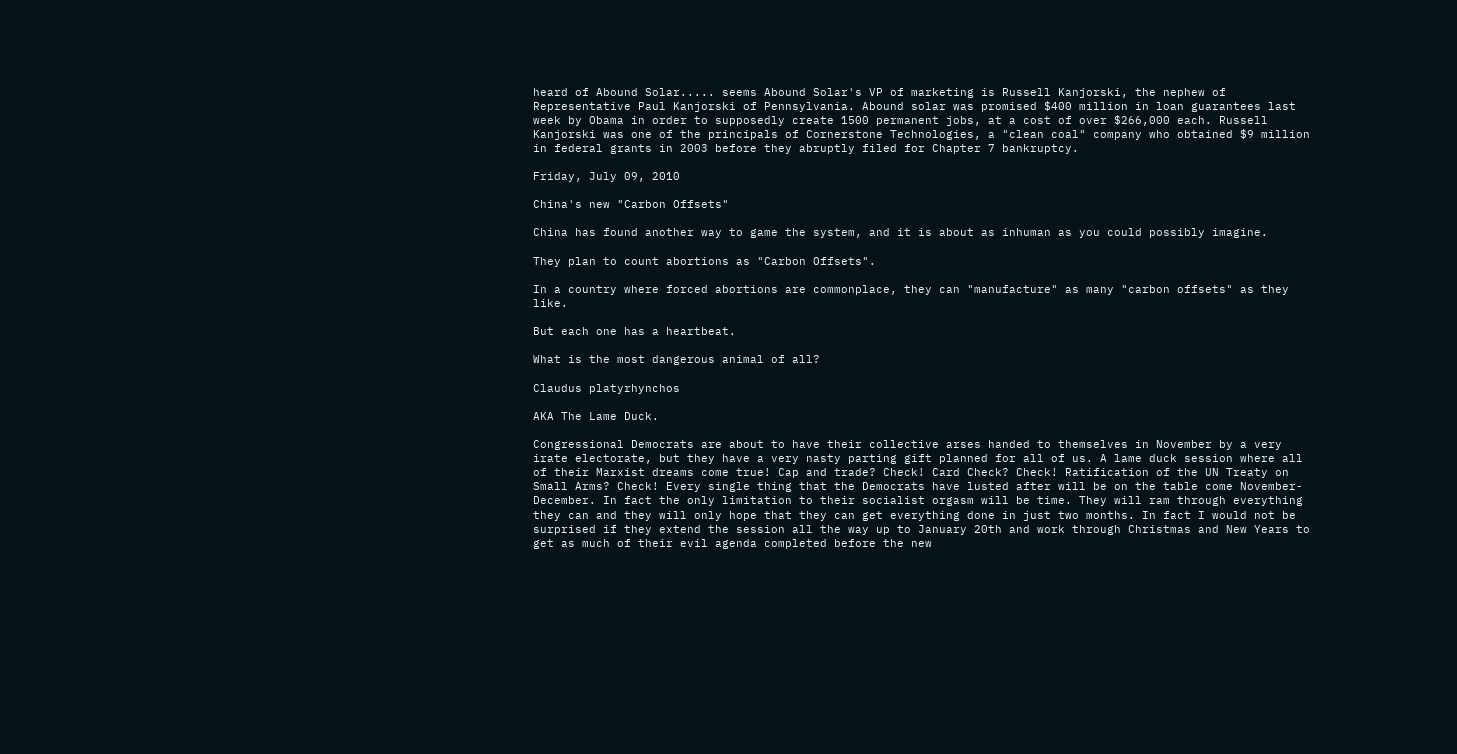heard of Abound Solar..... seems Abound Solar's VP of marketing is Russell Kanjorski, the nephew of Representative Paul Kanjorski of Pennsylvania. Abound solar was promised $400 million in loan guarantees last week by Obama in order to supposedly create 1500 permanent jobs, at a cost of over $266,000 each. Russell Kanjorski was one of the principals of Cornerstone Technologies, a "clean coal" company who obtained $9 million in federal grants in 2003 before they abruptly filed for Chapter 7 bankruptcy.

Friday, July 09, 2010

China's new "Carbon Offsets"

China has found another way to game the system, and it is about as inhuman as you could possibly imagine.

They plan to count abortions as "Carbon Offsets".

In a country where forced abortions are commonplace, they can "manufacture" as many "carbon offsets" as they like.

But each one has a heartbeat.

What is the most dangerous animal of all?

Claudus platyrhynchos

AKA The Lame Duck.

Congressional Democrats are about to have their collective arses handed to themselves in November by a very irate electorate, but they have a very nasty parting gift planned for all of us. A lame duck session where all of their Marxist dreams come true! Cap and trade? Check! Card Check? Check! Ratification of the UN Treaty on Small Arms? Check! Every single thing that the Democrats have lusted after will be on the table come November-December. In fact the only limitation to their socialist orgasm will be time. They will ram through everything they can and they will only hope that they can get everything done in just two months. In fact I would not be surprised if they extend the session all the way up to January 20th and work through Christmas and New Years to get as much of their evil agenda completed before the new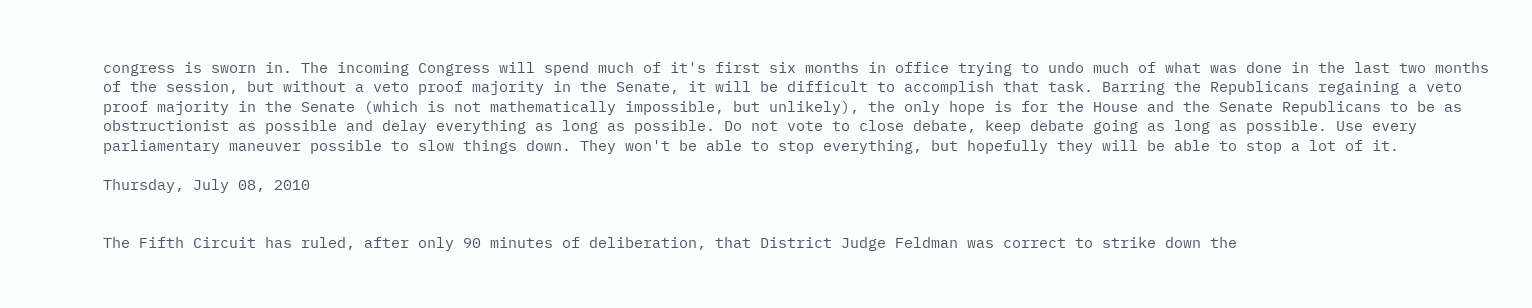congress is sworn in. The incoming Congress will spend much of it's first six months in office trying to undo much of what was done in the last two months of the session, but without a veto proof majority in the Senate, it will be difficult to accomplish that task. Barring the Republicans regaining a veto proof majority in the Senate (which is not mathematically impossible, but unlikely), the only hope is for the House and the Senate Republicans to be as obstructionist as possible and delay everything as long as possible. Do not vote to close debate, keep debate going as long as possible. Use every parliamentary maneuver possible to slow things down. They won't be able to stop everything, but hopefully they will be able to stop a lot of it.

Thursday, July 08, 2010


The Fifth Circuit has ruled, after only 90 minutes of deliberation, that District Judge Feldman was correct to strike down the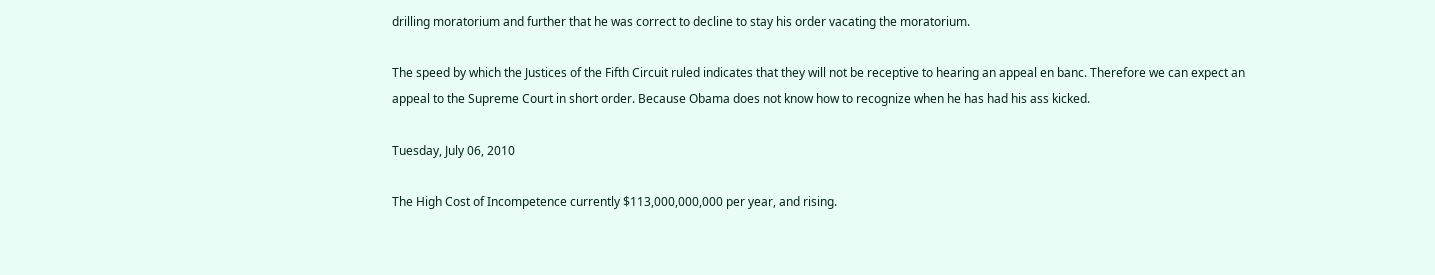drilling moratorium and further that he was correct to decline to stay his order vacating the moratorium.

The speed by which the Justices of the Fifth Circuit ruled indicates that they will not be receptive to hearing an appeal en banc. Therefore we can expect an appeal to the Supreme Court in short order. Because Obama does not know how to recognize when he has had his ass kicked.

Tuesday, July 06, 2010

The High Cost of Incompetence currently $113,000,000,000 per year, and rising.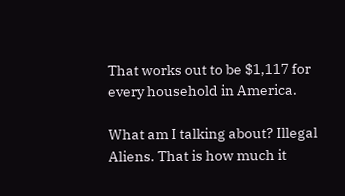That works out to be $1,117 for every household in America.

What am I talking about? Illegal Aliens. That is how much it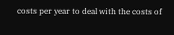costs per year to deal with the costs of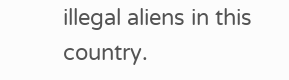illegal aliens in this country.